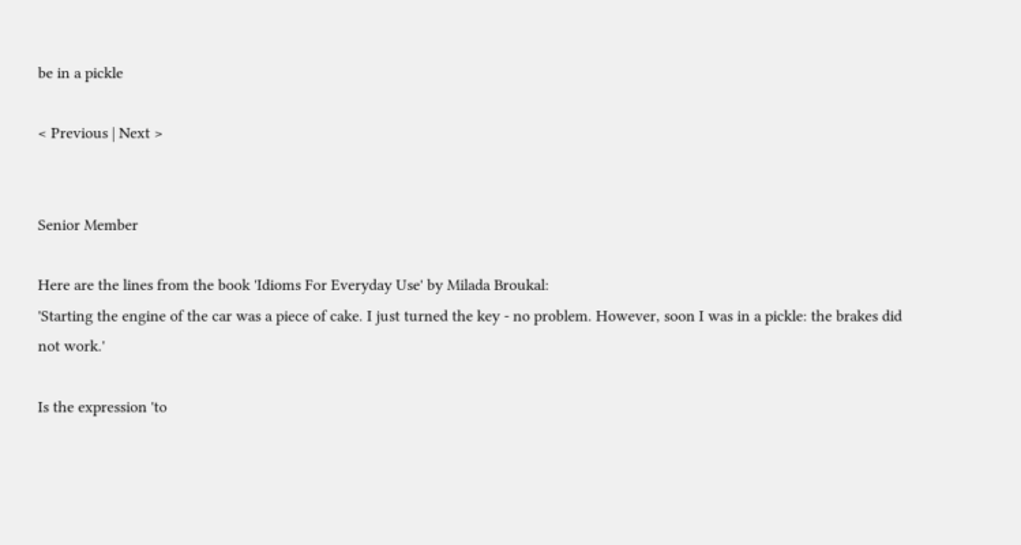be in a pickle

< Previous | Next >


Senior Member

Here are the lines from the book 'Idioms For Everyday Use' by Milada Broukal:
'Starting the engine of the car was a piece of cake. I just turned the key - no problem. However, soon I was in a pickle: the brakes did not work.'

Is the expression 'to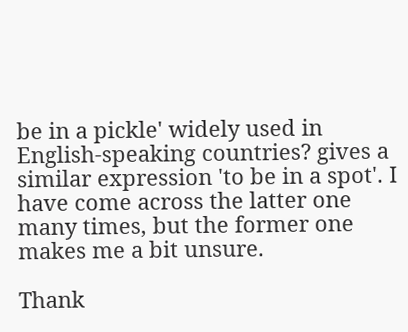be in a pickle' widely used in English-speaking countries? gives a similar expression 'to be in a spot'. I have come across the latter one many times, but the former one makes me a bit unsure.

Thank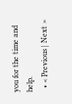you for the time and help.
  • < Previous | Next >